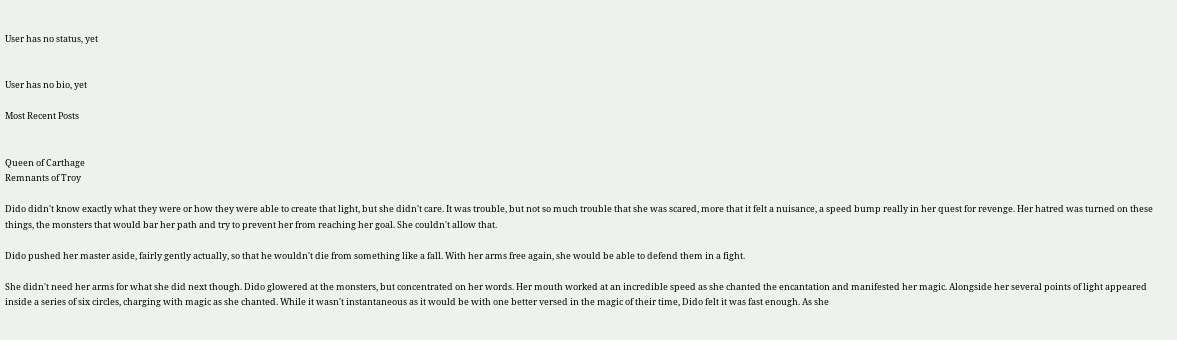User has no status, yet


User has no bio, yet

Most Recent Posts


Queen of Carthage
Remnants of Troy

Dido didn't know exactly what they were or how they were able to create that light, but she didn't care. It was trouble, but not so much trouble that she was scared, more that it felt a nuisance, a speed bump really in her quest for revenge. Her hatred was turned on these things, the monsters that would bar her path and try to prevent her from reaching her goal. She couldn't allow that.

Dido pushed her master aside, fairly gently actually, so that he wouldn't die from something like a fall. With her arms free again, she would be able to defend them in a fight.

She didn't need her arms for what she did next though. Dido glowered at the monsters, but concentrated on her words. Her mouth worked at an incredible speed as she chanted the encantation and manifested her magic. Alongside her several points of light appeared inside a series of six circles, charging with magic as she chanted. While it wasn't instantaneous as it would be with one better versed in the magic of their time, Dido felt it was fast enough. As she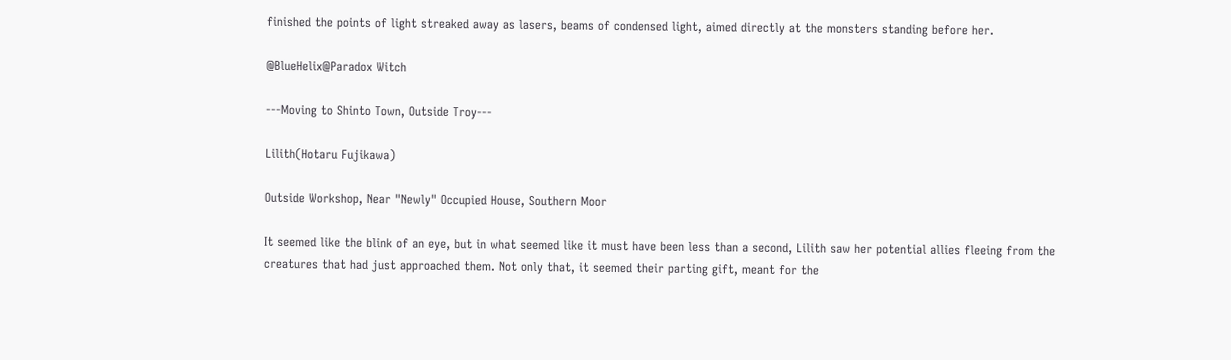finished the points of light streaked away as lasers, beams of condensed light, aimed directly at the monsters standing before her.

@BlueHelix@Paradox Witch

---Moving to Shinto Town, Outside Troy---

Lilith(Hotaru Fujikawa)

Outside Workshop, Near "Newly" Occupied House, Southern Moor

It seemed like the blink of an eye, but in what seemed like it must have been less than a second, Lilith saw her potential allies fleeing from the creatures that had just approached them. Not only that, it seemed their parting gift, meant for the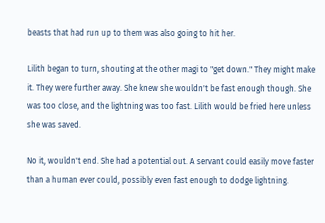beasts that had run up to them was also going to hit her.

Lilith began to turn, shouting at the other magi to "get down." They might make it. They were further away. She knew she wouldn't be fast enough though. She was too close, and the lightning was too fast. Lilith would be fried here unless she was saved.

No it, wouldn't end. She had a potential out. A servant could easily move faster than a human ever could, possibly even fast enough to dodge lightning.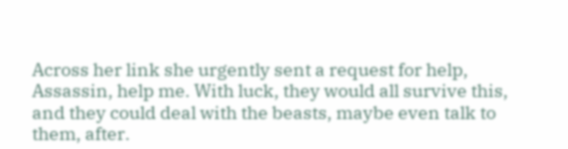Across her link she urgently sent a request for help, Assassin, help me. With luck, they would all survive this, and they could deal with the beasts, maybe even talk to them, after.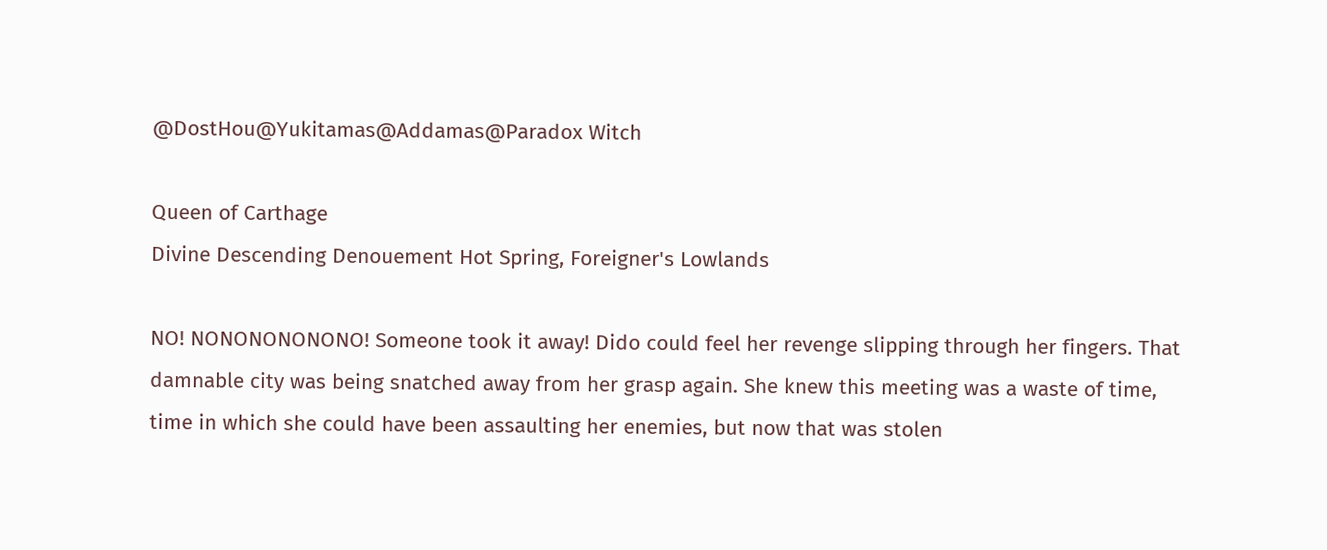@DostHou@Yukitamas@Addamas@Paradox Witch

Queen of Carthage
Divine Descending Denouement Hot Spring, Foreigner's Lowlands

NO! NONONONONONO! Someone took it away! Dido could feel her revenge slipping through her fingers. That damnable city was being snatched away from her grasp again. She knew this meeting was a waste of time, time in which she could have been assaulting her enemies, but now that was stolen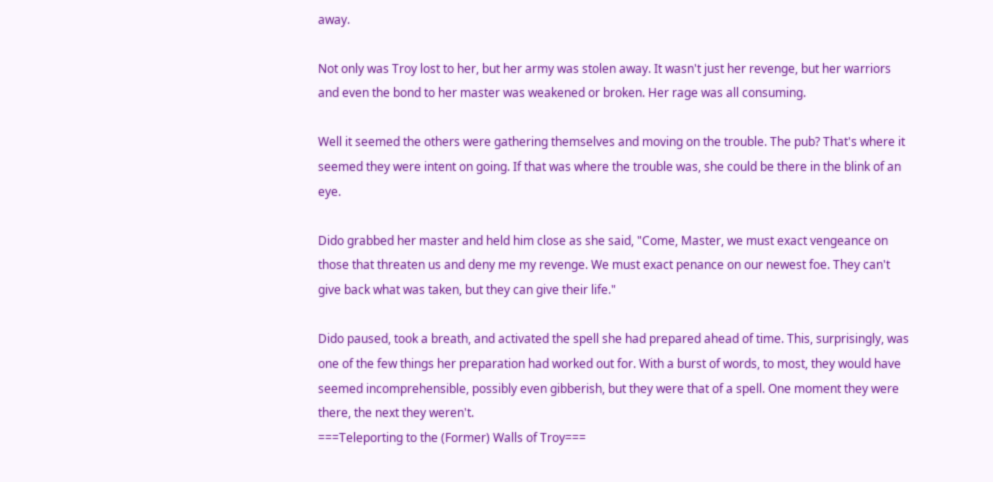away.

Not only was Troy lost to her, but her army was stolen away. It wasn't just her revenge, but her warriors and even the bond to her master was weakened or broken. Her rage was all consuming.

Well it seemed the others were gathering themselves and moving on the trouble. The pub? That's where it seemed they were intent on going. If that was where the trouble was, she could be there in the blink of an eye.

Dido grabbed her master and held him close as she said, "Come, Master, we must exact vengeance on those that threaten us and deny me my revenge. We must exact penance on our newest foe. They can't give back what was taken, but they can give their life."

Dido paused, took a breath, and activated the spell she had prepared ahead of time. This, surprisingly, was one of the few things her preparation had worked out for. With a burst of words, to most, they would have seemed incomprehensible, possibly even gibberish, but they were that of a spell. One moment they were there, the next they weren't.
===Teleporting to the (Former) Walls of Troy===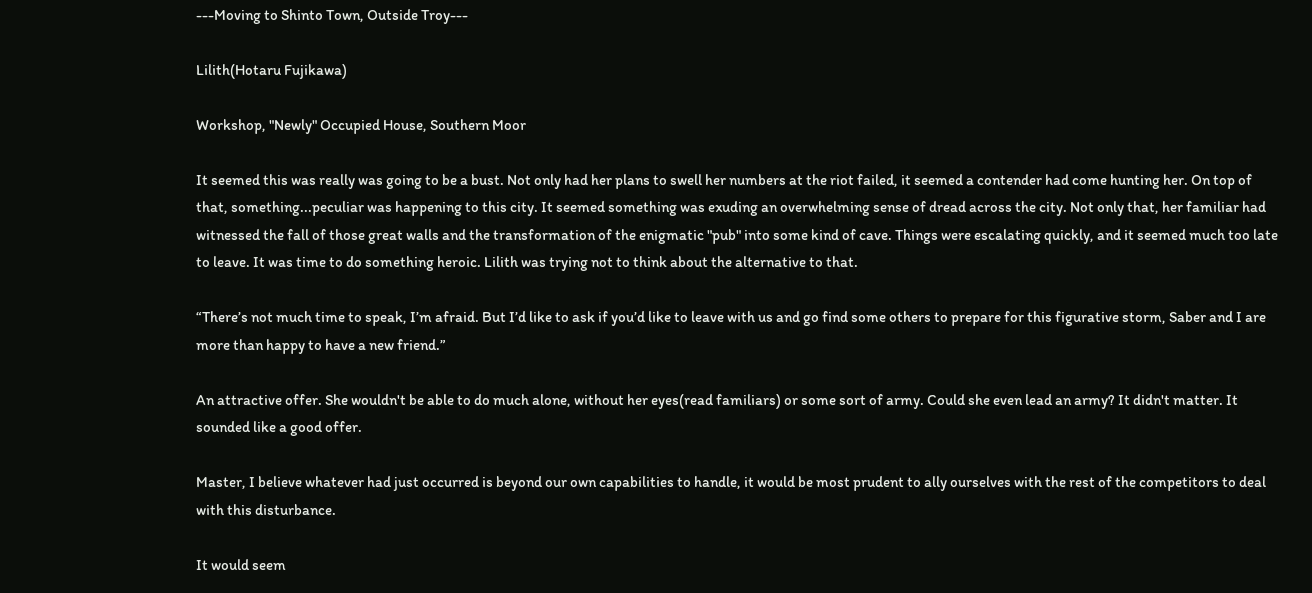---Moving to Shinto Town, Outside Troy---

Lilith(Hotaru Fujikawa)

Workshop, "Newly" Occupied House, Southern Moor

It seemed this was really was going to be a bust. Not only had her plans to swell her numbers at the riot failed, it seemed a contender had come hunting her. On top of that, something...peculiar was happening to this city. It seemed something was exuding an overwhelming sense of dread across the city. Not only that, her familiar had witnessed the fall of those great walls and the transformation of the enigmatic "pub" into some kind of cave. Things were escalating quickly, and it seemed much too late to leave. It was time to do something heroic. Lilith was trying not to think about the alternative to that.

“There’s not much time to speak, I’m afraid. But I’d like to ask if you’d like to leave with us and go find some others to prepare for this figurative storm, Saber and I are more than happy to have a new friend.”

An attractive offer. She wouldn't be able to do much alone, without her eyes(read familiars) or some sort of army. Could she even lead an army? It didn't matter. It sounded like a good offer.

Master, I believe whatever had just occurred is beyond our own capabilities to handle, it would be most prudent to ally ourselves with the rest of the competitors to deal with this disturbance.

It would seem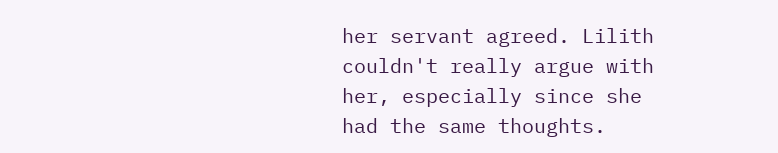her servant agreed. Lilith couldn't really argue with her, especially since she had the same thoughts.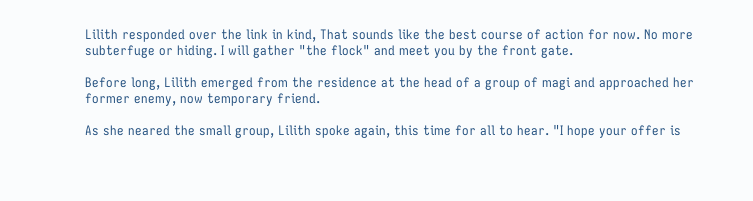Lilith responded over the link in kind, That sounds like the best course of action for now. No more subterfuge or hiding. I will gather "the flock" and meet you by the front gate.

Before long, Lilith emerged from the residence at the head of a group of magi and approached her former enemy, now temporary friend.

As she neared the small group, Lilith spoke again, this time for all to hear. "I hope your offer is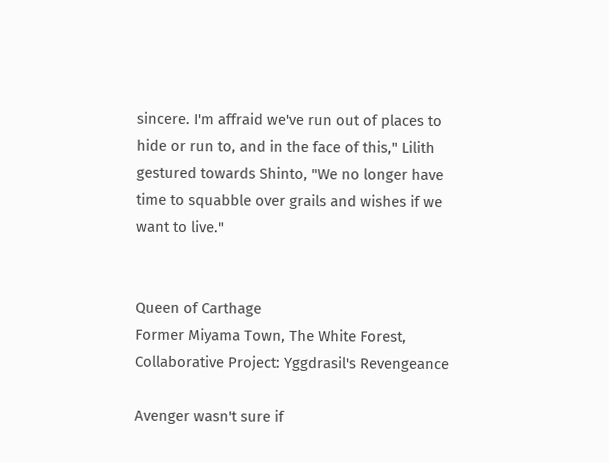sincere. I'm affraid we've run out of places to hide or run to, and in the face of this," Lilith gestured towards Shinto, "We no longer have time to squabble over grails and wishes if we want to live."


Queen of Carthage
Former Miyama Town, The White Forest, Collaborative Project: Yggdrasil's Revengeance

Avenger wasn't sure if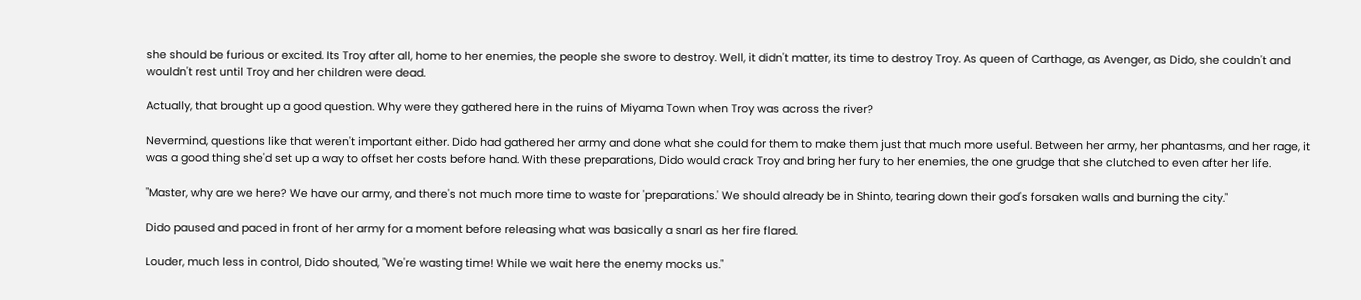she should be furious or excited. Its Troy after all, home to her enemies, the people she swore to destroy. Well, it didn't matter, its time to destroy Troy. As queen of Carthage, as Avenger, as Dido, she couldn't and wouldn't rest until Troy and her children were dead.

Actually, that brought up a good question. Why were they gathered here in the ruins of Miyama Town when Troy was across the river?

Nevermind, questions like that weren't important either. Dido had gathered her army and done what she could for them to make them just that much more useful. Between her army, her phantasms, and her rage, it was a good thing she'd set up a way to offset her costs before hand. With these preparations, Dido would crack Troy and bring her fury to her enemies, the one grudge that she clutched to even after her life.

"Master, why are we here? We have our army, and there's not much more time to waste for 'preparations.' We should already be in Shinto, tearing down their god's forsaken walls and burning the city."

Dido paused and paced in front of her army for a moment before releasing what was basically a snarl as her fire flared.

Louder, much less in control, Dido shouted, "We're wasting time! While we wait here the enemy mocks us."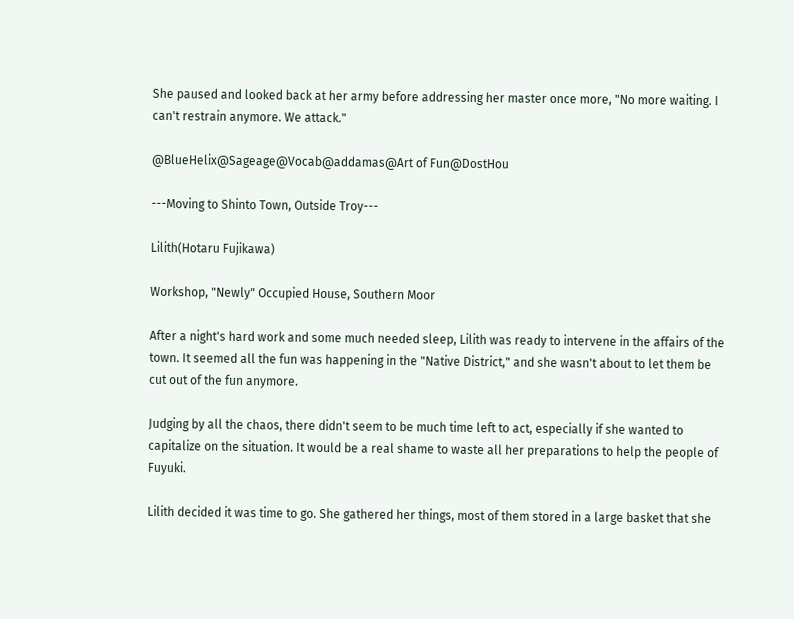She paused and looked back at her army before addressing her master once more, "No more waiting. I can't restrain anymore. We attack."

@BlueHelix@Sageage@Vocab@addamas@Art of Fun@DostHou

---Moving to Shinto Town, Outside Troy---

Lilith(Hotaru Fujikawa)

Workshop, "Newly" Occupied House, Southern Moor

After a night's hard work and some much needed sleep, Lilith was ready to intervene in the affairs of the town. It seemed all the fun was happening in the "Native District," and she wasn't about to let them be cut out of the fun anymore.

Judging by all the chaos, there didn't seem to be much time left to act, especially if she wanted to capitalize on the situation. It would be a real shame to waste all her preparations to help the people of Fuyuki.

Lilith decided it was time to go. She gathered her things, most of them stored in a large basket that she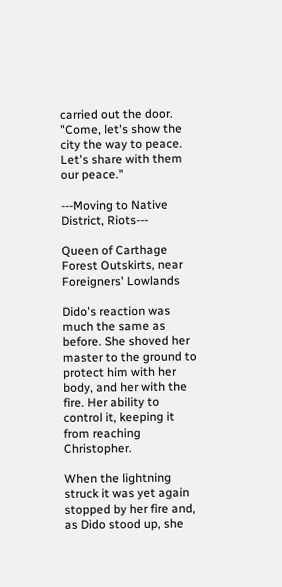carried out the door. "Come, let's show the city the way to peace. Let's share with them our peace."

---Moving to Native District, Riots---

Queen of Carthage
Forest Outskirts, near Foreigners' Lowlands

Dido's reaction was much the same as before. She shoved her master to the ground to protect him with her body, and her with the fire. Her ability to control it, keeping it from reaching Christopher.

When the lightning struck it was yet again stopped by her fire and, as Dido stood up, she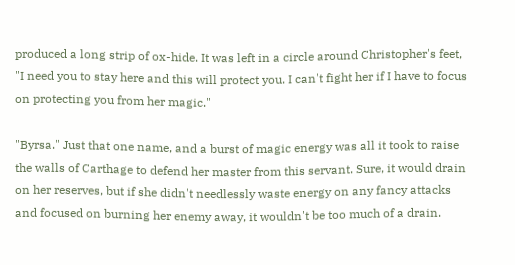produced a long strip of ox-hide. It was left in a circle around Christopher's feet, "I need you to stay here and this will protect you. I can't fight her if I have to focus on protecting you from her magic."

"Byrsa." Just that one name, and a burst of magic energy was all it took to raise the walls of Carthage to defend her master from this servant. Sure, it would drain on her reserves, but if she didn't needlessly waste energy on any fancy attacks and focused on burning her enemy away, it wouldn't be too much of a drain.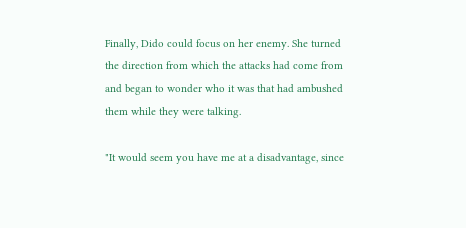Finally, Dido could focus on her enemy. She turned the direction from which the attacks had come from and began to wonder who it was that had ambushed them while they were talking.

"It would seem you have me at a disadvantage, since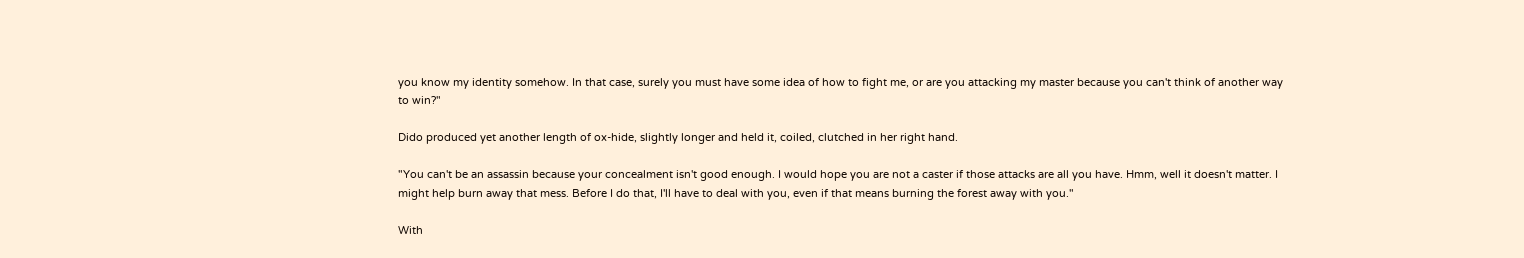you know my identity somehow. In that case, surely you must have some idea of how to fight me, or are you attacking my master because you can't think of another way to win?"

Dido produced yet another length of ox-hide, slightly longer and held it, coiled, clutched in her right hand.

"You can't be an assassin because your concealment isn't good enough. I would hope you are not a caster if those attacks are all you have. Hmm, well it doesn't matter. I might help burn away that mess. Before I do that, I'll have to deal with you, even if that means burning the forest away with you."

With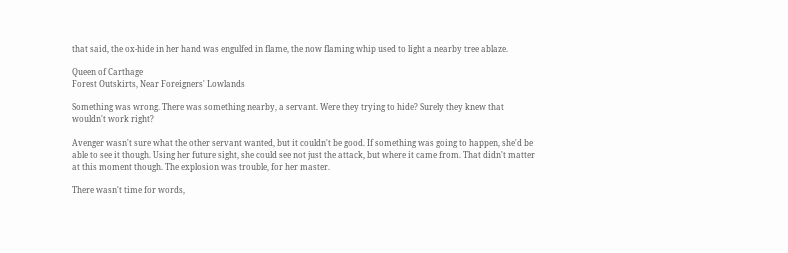that said, the ox-hide in her hand was engulfed in flame, the now flaming whip used to light a nearby tree ablaze.

Queen of Carthage
Forest Outskirts, Near Foreigners' Lowlands

Something was wrong. There was something nearby, a servant. Were they trying to hide? Surely they knew that wouldn't work right?

Avenger wasn't sure what the other servant wanted, but it couldn't be good. If something was going to happen, she'd be able to see it though. Using her future sight, she could see not just the attack, but where it came from. That didn't matter at this moment though. The explosion was trouble, for her master.

There wasn't time for words,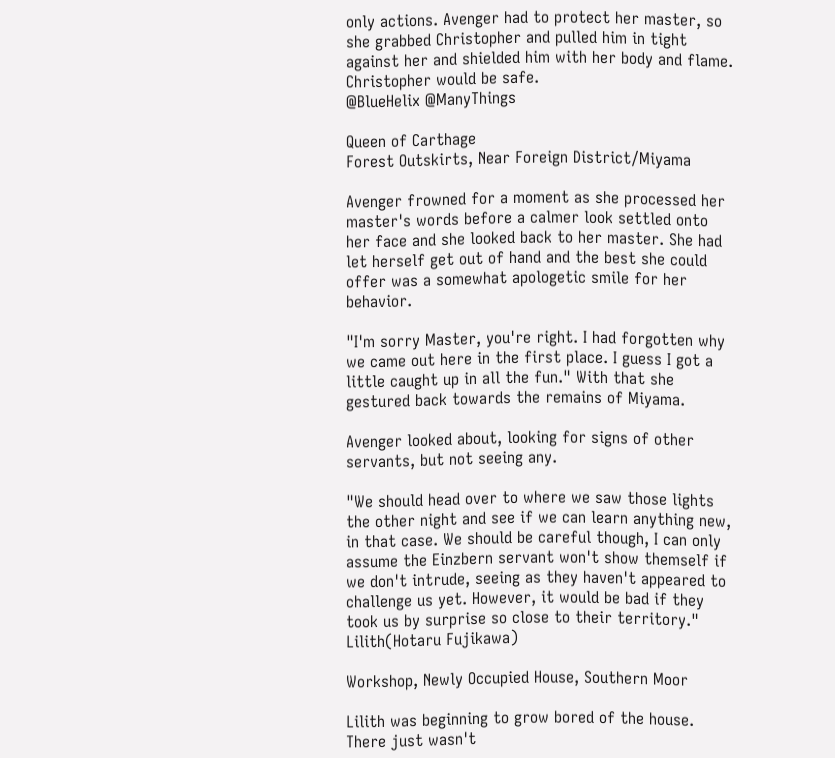only actions. Avenger had to protect her master, so she grabbed Christopher and pulled him in tight against her and shielded him with her body and flame. Christopher would be safe.
@BlueHelix @ManyThings

Queen of Carthage
Forest Outskirts, Near Foreign District/Miyama

Avenger frowned for a moment as she processed her master's words before a calmer look settled onto her face and she looked back to her master. She had let herself get out of hand and the best she could offer was a somewhat apologetic smile for her behavior.

"I'm sorry Master, you're right. I had forgotten why we came out here in the first place. I guess I got a little caught up in all the fun." With that she gestured back towards the remains of Miyama.

Avenger looked about, looking for signs of other servants, but not seeing any.

"We should head over to where we saw those lights the other night and see if we can learn anything new, in that case. We should be careful though, I can only assume the Einzbern servant won't show themself if we don't intrude, seeing as they haven't appeared to challenge us yet. However, it would be bad if they took us by surprise so close to their territory."
Lilith(Hotaru Fujikawa)

Workshop, Newly Occupied House, Southern Moor

Lilith was beginning to grow bored of the house. There just wasn't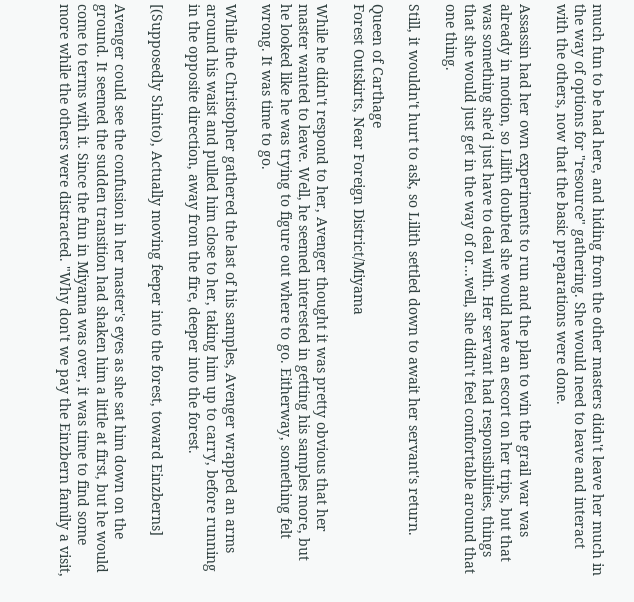much fun to be had here, and hiding from the other masters didn't leave her much in the way of options for "resource" gathering. She would need to leave and interact with the others, now that the basic preparations were done.

Assassin had her own experiments to run and the plan to win the grail war was already in motion, so Lilith doubted she would have an escort on her trips, but that was something she'd just have to deal with. Her servant had responsibilities, things that she would just get in the way of or...well, she didn't feel comfortable around that one thing.

Still, it wouldn't hurt to ask, so Lilith settled down to await her servant's return.

Queen of Carthage
Forest Outskirts, Near Foreign District/Miyama

While he didn't respond to her, Avenger thought it was pretty obvious that her master wanted to leave. Well, he seemed interested in getting his samples more, but he looked like he was trying to figure out where to go. Eitherway, something felt wrong. It was time to go.

While the Christopher gathered the last of his samples, Avenger wrapped an arms around his waist and pulled him close to her, taking him up to carry, before running in the opposite direction, away from the fire, deeper into the forest.

[(Supposedly Shinto), Actually moving feeper into the forest, toward Einzberns]

Avenger could see the confusion in her master's eyes as she sat him down on the ground. It seemed the sudden transition had shaken him a little at first, but he would come to terms with it. Since the fun in Miyama was over, it was time to find some more while the others were distracted. "Why don't we pay the Einzbern family a visit,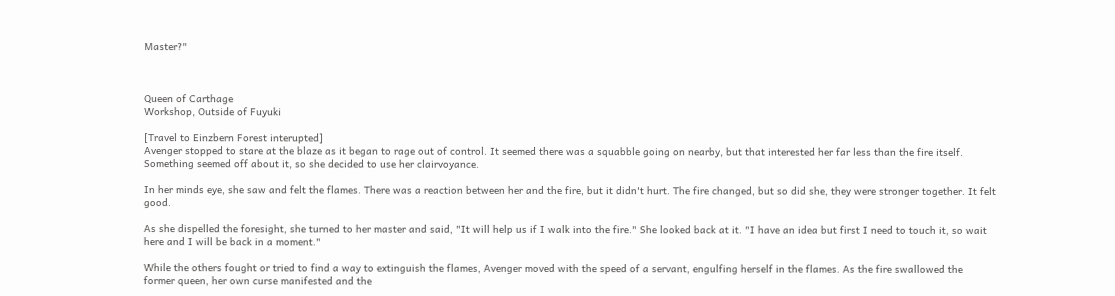Master?"



Queen of Carthage
Workshop, Outside of Fuyuki

[Travel to Einzbern Forest interupted]
Avenger stopped to stare at the blaze as it began to rage out of control. It seemed there was a squabble going on nearby, but that interested her far less than the fire itself. Something seemed off about it, so she decided to use her clairvoyance.

In her minds eye, she saw and felt the flames. There was a reaction between her and the fire, but it didn't hurt. The fire changed, but so did she, they were stronger together. It felt good.

As she dispelled the foresight, she turned to her master and said, "It will help us if I walk into the fire." She looked back at it. "I have an idea but first I need to touch it, so wait here and I will be back in a moment."

While the others fought or tried to find a way to extinguish the flames, Avenger moved with the speed of a servant, engulfing herself in the flames. As the fire swallowed the former queen, her own curse manifested and the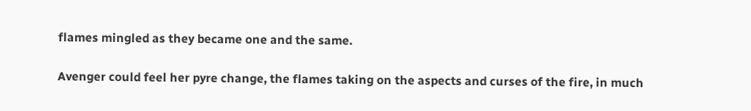flames mingled as they became one and the same.

Avenger could feel her pyre change, the flames taking on the aspects and curses of the fire, in much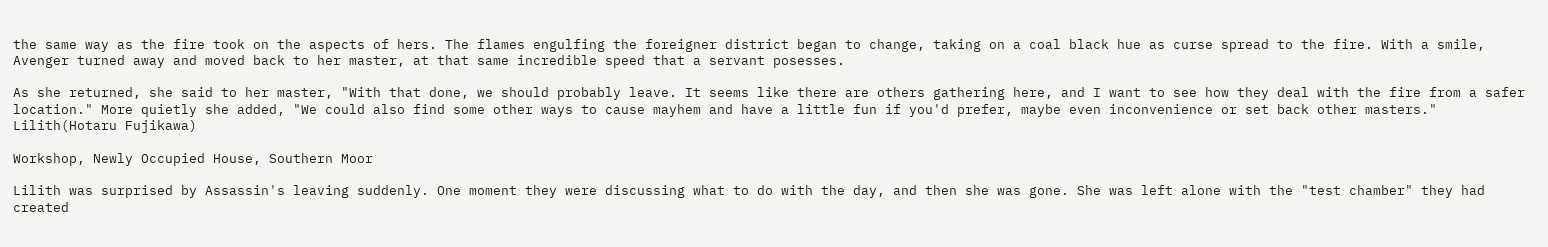the same way as the fire took on the aspects of hers. The flames engulfing the foreigner district began to change, taking on a coal black hue as curse spread to the fire. With a smile, Avenger turned away and moved back to her master, at that same incredible speed that a servant posesses.

As she returned, she said to her master, "With that done, we should probably leave. It seems like there are others gathering here, and I want to see how they deal with the fire from a safer location." More quietly she added, "We could also find some other ways to cause mayhem and have a little fun if you'd prefer, maybe even inconvenience or set back other masters."
Lilith(Hotaru Fujikawa)

Workshop, Newly Occupied House, Southern Moor

Lilith was surprised by Assassin's leaving suddenly. One moment they were discussing what to do with the day, and then she was gone. She was left alone with the "test chamber" they had created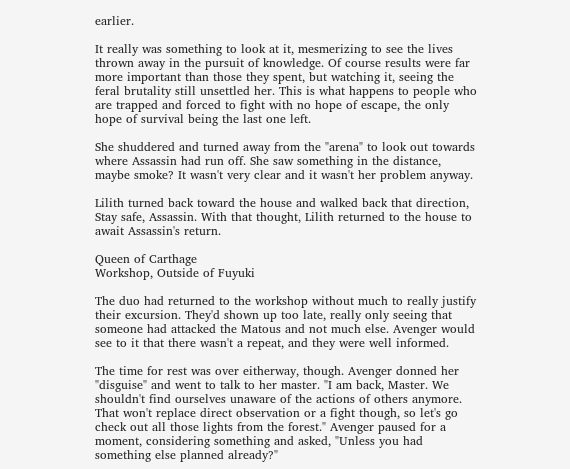earlier.

It really was something to look at it, mesmerizing to see the lives thrown away in the pursuit of knowledge. Of course results were far more important than those they spent, but watching it, seeing the feral brutality still unsettled her. This is what happens to people who are trapped and forced to fight with no hope of escape, the only hope of survival being the last one left.

She shuddered and turned away from the "arena" to look out towards where Assassin had run off. She saw something in the distance, maybe smoke? It wasn't very clear and it wasn't her problem anyway.

Lilith turned back toward the house and walked back that direction, Stay safe, Assassin. With that thought, Lilith returned to the house to await Assassin's return.

Queen of Carthage
Workshop, Outside of Fuyuki

The duo had returned to the workshop without much to really justify their excursion. They'd shown up too late, really only seeing that someone had attacked the Matous and not much else. Avenger would see to it that there wasn't a repeat, and they were well informed.

The time for rest was over eitherway, though. Avenger donned her "disguise" and went to talk to her master. "I am back, Master. We shouldn't find ourselves unaware of the actions of others anymore. That won't replace direct observation or a fight though, so let's go check out all those lights from the forest." Avenger paused for a moment, considering something and asked, "Unless you had something else planned already?"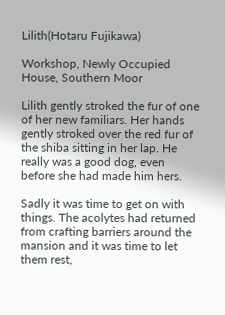Lilith(Hotaru Fujikawa)

Workshop, Newly Occupied House, Southern Moor

Lilith gently stroked the fur of one of her new familiars. Her hands gently stroked over the red fur of the shiba sitting in her lap. He really was a good dog, even before she had made him hers.

Sadly it was time to get on with things. The acolytes had returned from crafting barriers around the mansion and it was time to let them rest,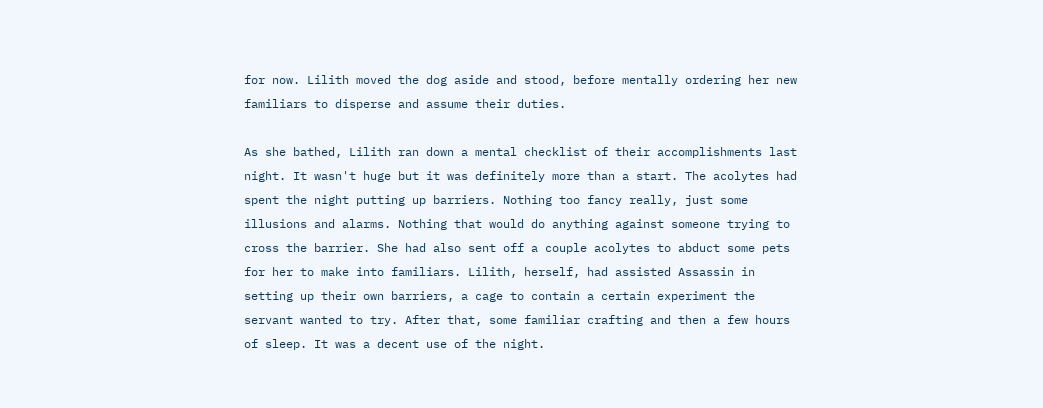for now. Lilith moved the dog aside and stood, before mentally ordering her new familiars to disperse and assume their duties.

As she bathed, Lilith ran down a mental checklist of their accomplishments last night. It wasn't huge but it was definitely more than a start. The acolytes had spent the night putting up barriers. Nothing too fancy really, just some illusions and alarms. Nothing that would do anything against someone trying to cross the barrier. She had also sent off a couple acolytes to abduct some pets for her to make into familiars. Lilith, herself, had assisted Assassin in setting up their own barriers, a cage to contain a certain experiment the servant wanted to try. After that, some familiar crafting and then a few hours of sleep. It was a decent use of the night.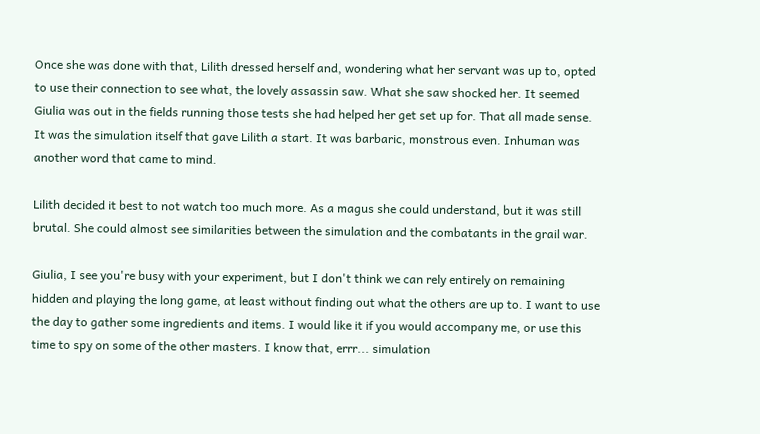Once she was done with that, Lilith dressed herself and, wondering what her servant was up to, opted to use their connection to see what, the lovely assassin saw. What she saw shocked her. It seemed Giulia was out in the fields running those tests she had helped her get set up for. That all made sense. It was the simulation itself that gave Lilith a start. It was barbaric, monstrous even. Inhuman was another word that came to mind.

Lilith decided it best to not watch too much more. As a magus she could understand, but it was still brutal. She could almost see similarities between the simulation and the combatants in the grail war.

Giulia, I see you're busy with your experiment, but I don't think we can rely entirely on remaining hidden and playing the long game, at least without finding out what the others are up to. I want to use the day to gather some ingredients and items. I would like it if you would accompany me, or use this time to spy on some of the other masters. I know that, errr... simulation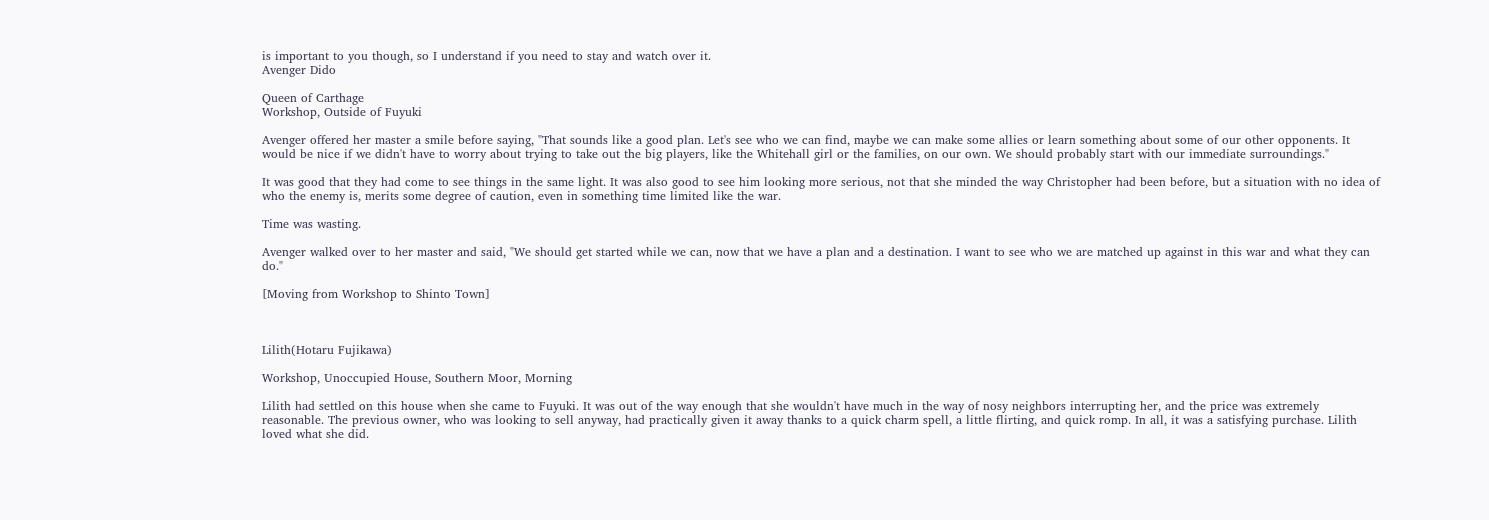is important to you though, so I understand if you need to stay and watch over it.
Avenger Dido

Queen of Carthage
Workshop, Outside of Fuyuki

Avenger offered her master a smile before saying, "That sounds like a good plan. Let's see who we can find, maybe we can make some allies or learn something about some of our other opponents. It would be nice if we didn't have to worry about trying to take out the big players, like the Whitehall girl or the families, on our own. We should probably start with our immediate surroundings."

It was good that they had come to see things in the same light. It was also good to see him looking more serious, not that she minded the way Christopher had been before, but a situation with no idea of who the enemy is, merits some degree of caution, even in something time limited like the war.

Time was wasting.

Avenger walked over to her master and said, "We should get started while we can, now that we have a plan and a destination. I want to see who we are matched up against in this war and what they can do."

[Moving from Workshop to Shinto Town]



Lilith(Hotaru Fujikawa)

Workshop, Unoccupied House, Southern Moor, Morning

Lilith had settled on this house when she came to Fuyuki. It was out of the way enough that she wouldn't have much in the way of nosy neighbors interrupting her, and the price was extremely reasonable. The previous owner, who was looking to sell anyway, had practically given it away thanks to a quick charm spell, a little flirting, and quick romp. In all, it was a satisfying purchase. Lilith loved what she did.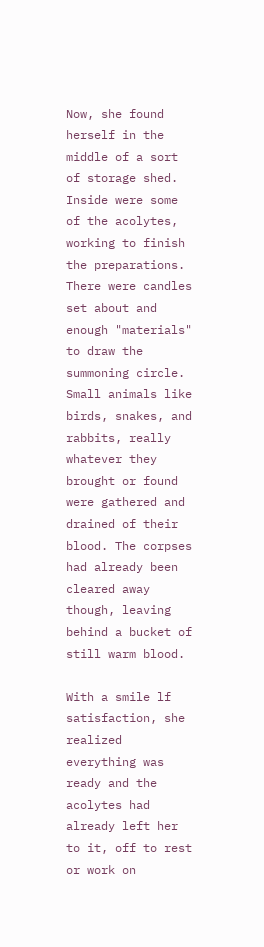Now, she found herself in the middle of a sort of storage shed. Inside were some of the acolytes, working to finish the preparations. There were candles set about and enough "materials" to draw the summoning circle. Small animals like birds, snakes, and rabbits, really whatever they brought or found were gathered and drained of their blood. The corpses had already been cleared away though, leaving behind a bucket of still warm blood.

With a smile lf satisfaction, she realized everything was ready and the acolytes had already left her to it, off to rest or work on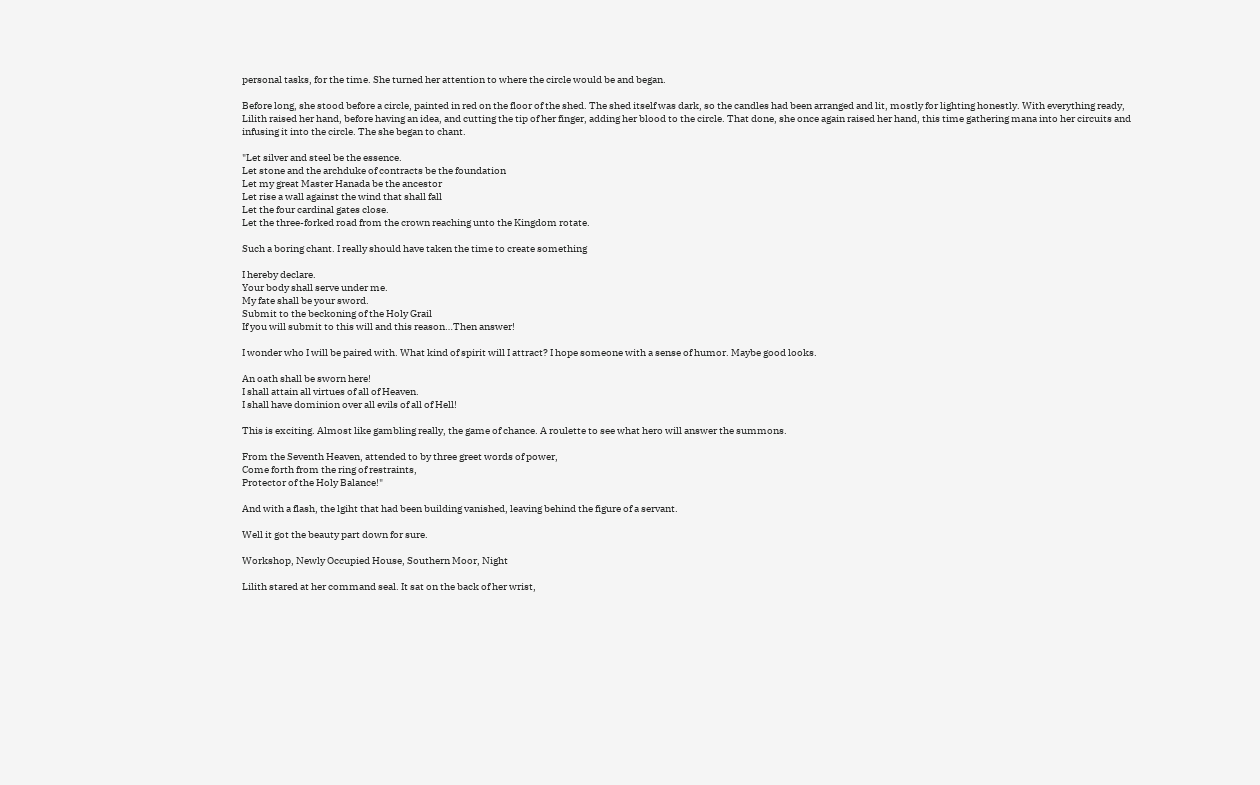personal tasks, for the time. She turned her attention to where the circle would be and began.

Before long, she stood before a circle, painted in red on the floor of the shed. The shed itself was dark, so the candles had been arranged and lit, mostly for lighting honestly. With everything ready, Lilith raised her hand, before having an idea, and cutting the tip of her finger, adding her blood to the circle. That done, she once again raised her hand, this time gathering mana into her circuits and infusing it into the circle. The she began to chant.

"Let silver and steel be the essence.
Let stone and the archduke of contracts be the foundation
Let my great Master Hanada be the ancestor
Let rise a wall against the wind that shall fall
Let the four cardinal gates close.
Let the three-forked road from the crown reaching unto the Kingdom rotate.

Such a boring chant. I really should have taken the time to create something

I hereby declare.
Your body shall serve under me.
My fate shall be your sword.
Submit to the beckoning of the Holy Grail
If you will submit to this will and this reason…Then answer!

I wonder who I will be paired with. What kind of spirit will I attract? I hope someone with a sense of humor. Maybe good looks.

An oath shall be sworn here!
I shall attain all virtues of all of Heaven.
I shall have dominion over all evils of all of Hell!

This is exciting. Almost like gambling really, the game of chance. A roulette to see what hero will answer the summons.

From the Seventh Heaven, attended to by three greet words of power,
Come forth from the ring of restraints,
Protector of the Holy Balance!"

And with a flash, the lgiht that had been building vanished, leaving behind the figure of a servant.

Well it got the beauty part down for sure.

Workshop, Newly Occupied House, Southern Moor, Night

Lilith stared at her command seal. It sat on the back of her wrist,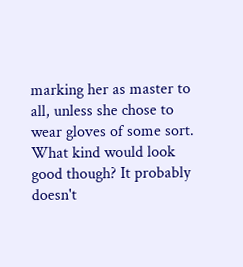marking her as master to all, unless she chose to wear gloves of some sort. What kind would look good though? It probably doesn't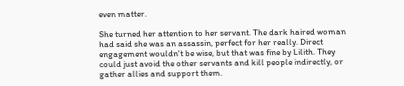even matter.

She turned her attention to her servant. The dark haired woman had said she was an assassin, perfect for her really. Direct engagement wouldn't be wise, but that was fine by Lilith. They could just avoid the other servants and kill people indirectly, or gather allies and support them.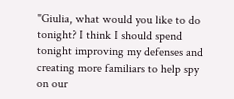"Giulia, what would you like to do tonight? I think I should spend tonight improving my defenses and creating more familiars to help spy on our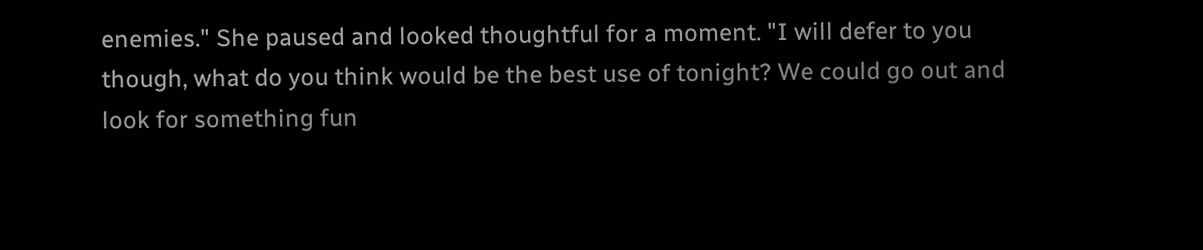enemies." She paused and looked thoughtful for a moment. "I will defer to you though, what do you think would be the best use of tonight? We could go out and look for something fun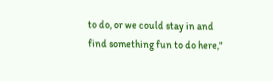to do, or we could stay in and find something fun to do here,"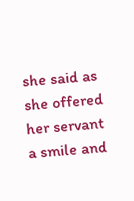she said as she offered her servant a smile and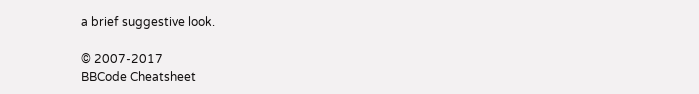a brief suggestive look.

© 2007-2017
BBCode Cheatsheet